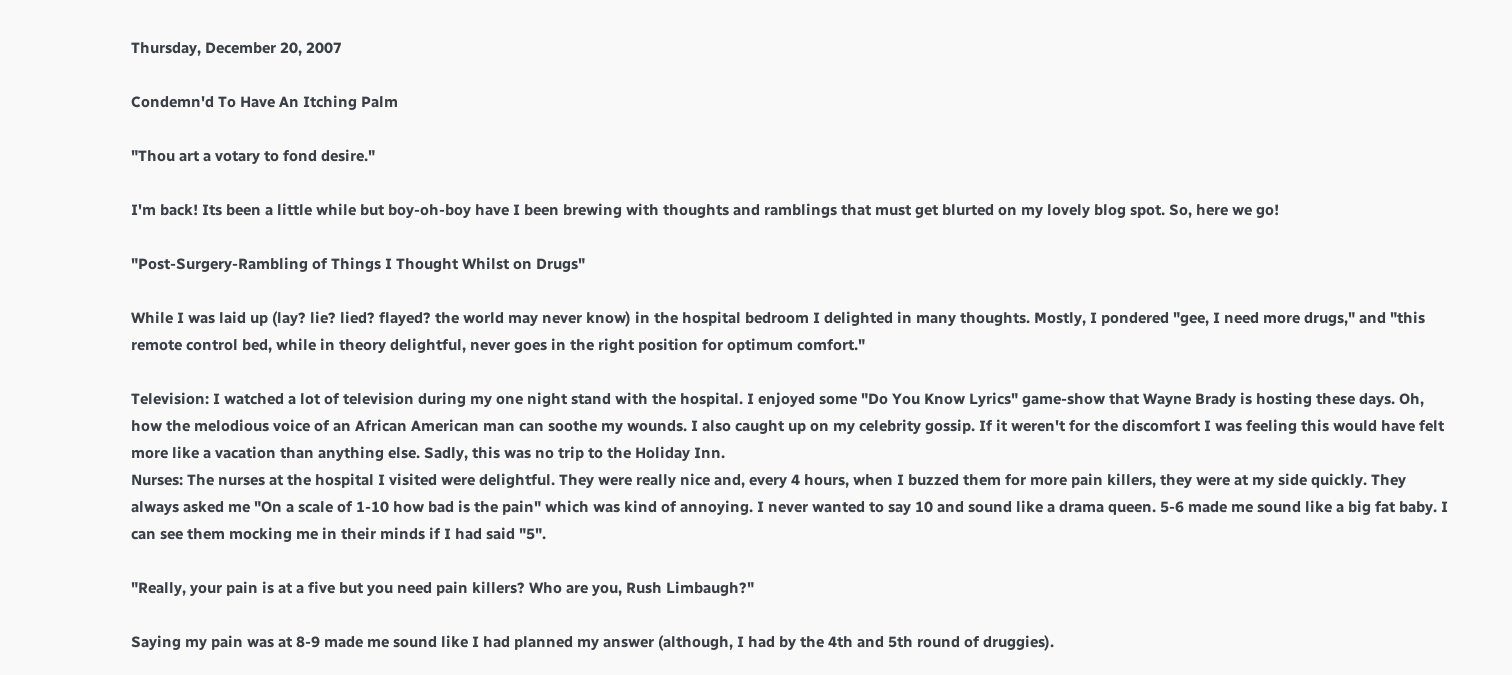Thursday, December 20, 2007

Condemn'd To Have An Itching Palm

"Thou art a votary to fond desire."

I'm back! Its been a little while but boy-oh-boy have I been brewing with thoughts and ramblings that must get blurted on my lovely blog spot. So, here we go!

"Post-Surgery-Rambling of Things I Thought Whilst on Drugs"

While I was laid up (lay? lie? lied? flayed? the world may never know) in the hospital bedroom I delighted in many thoughts. Mostly, I pondered "gee, I need more drugs," and "this remote control bed, while in theory delightful, never goes in the right position for optimum comfort."

Television: I watched a lot of television during my one night stand with the hospital. I enjoyed some "Do You Know Lyrics" game-show that Wayne Brady is hosting these days. Oh, how the melodious voice of an African American man can soothe my wounds. I also caught up on my celebrity gossip. If it weren't for the discomfort I was feeling this would have felt more like a vacation than anything else. Sadly, this was no trip to the Holiday Inn.
Nurses: The nurses at the hospital I visited were delightful. They were really nice and, every 4 hours, when I buzzed them for more pain killers, they were at my side quickly. They always asked me "On a scale of 1-10 how bad is the pain" which was kind of annoying. I never wanted to say 10 and sound like a drama queen. 5-6 made me sound like a big fat baby. I can see them mocking me in their minds if I had said "5".

"Really, your pain is at a five but you need pain killers? Who are you, Rush Limbaugh?"

Saying my pain was at 8-9 made me sound like I had planned my answer (although, I had by the 4th and 5th round of druggies).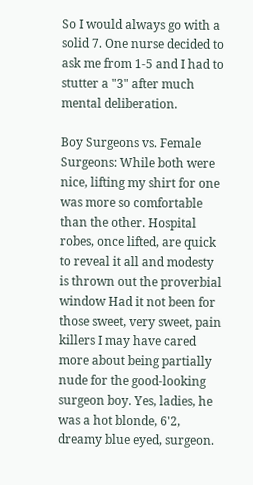So I would always go with a solid 7. One nurse decided to ask me from 1-5 and I had to stutter a "3" after much mental deliberation.

Boy Surgeons vs. Female Surgeons: While both were nice, lifting my shirt for one was more so comfortable than the other. Hospital robes, once lifted, are quick to reveal it all and modesty is thrown out the proverbial window Had it not been for those sweet, very sweet, pain killers I may have cared more about being partially nude for the good-looking surgeon boy. Yes, ladies, he was a hot blonde, 6'2, dreamy blue eyed, surgeon.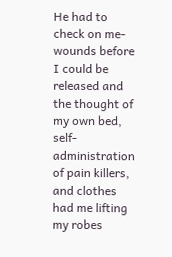He had to check on me-wounds before I could be released and the thought of my own bed, self-administration of pain killers, and clothes had me lifting my robes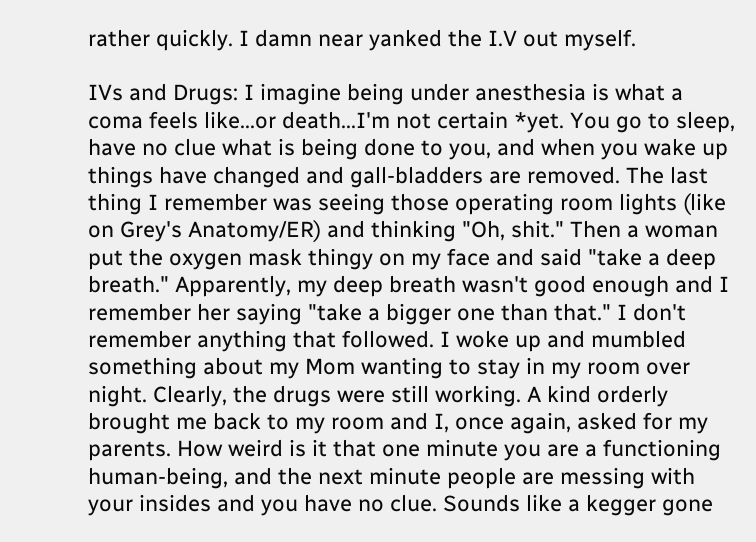rather quickly. I damn near yanked the I.V out myself.

IVs and Drugs: I imagine being under anesthesia is what a coma feels like...or death...I'm not certain *yet. You go to sleep, have no clue what is being done to you, and when you wake up things have changed and gall-bladders are removed. The last thing I remember was seeing those operating room lights (like on Grey's Anatomy/ER) and thinking "Oh, shit." Then a woman put the oxygen mask thingy on my face and said "take a deep breath." Apparently, my deep breath wasn't good enough and I remember her saying "take a bigger one than that." I don't remember anything that followed. I woke up and mumbled something about my Mom wanting to stay in my room over night. Clearly, the drugs were still working. A kind orderly brought me back to my room and I, once again, asked for my parents. How weird is it that one minute you are a functioning human-being, and the next minute people are messing with your insides and you have no clue. Sounds like a kegger gone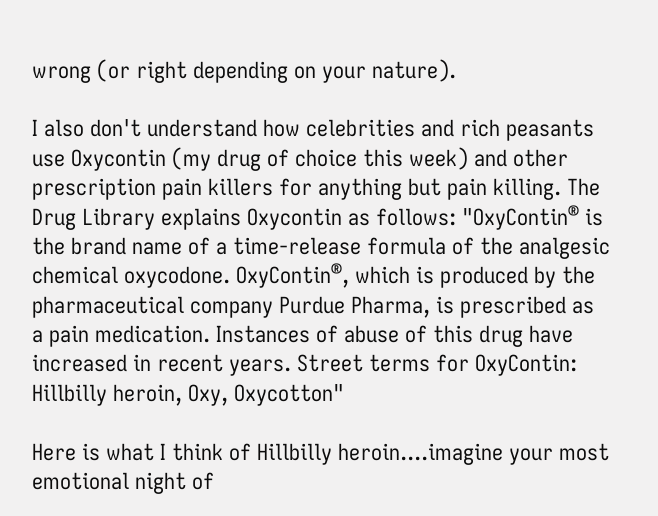wrong (or right depending on your nature).

I also don't understand how celebrities and rich peasants use Oxycontin (my drug of choice this week) and other prescription pain killers for anything but pain killing. The Drug Library explains Oxycontin as follows: "OxyContin® is the brand name of a time-release formula of the analgesic chemical oxycodone. OxyContin®, which is produced by the pharmaceutical company Purdue Pharma, is prescribed as a pain medication. Instances of abuse of this drug have increased in recent years. Street terms for OxyContin: Hillbilly heroin, Oxy, Oxycotton"

Here is what I think of Hillbilly heroin....imagine your most emotional night of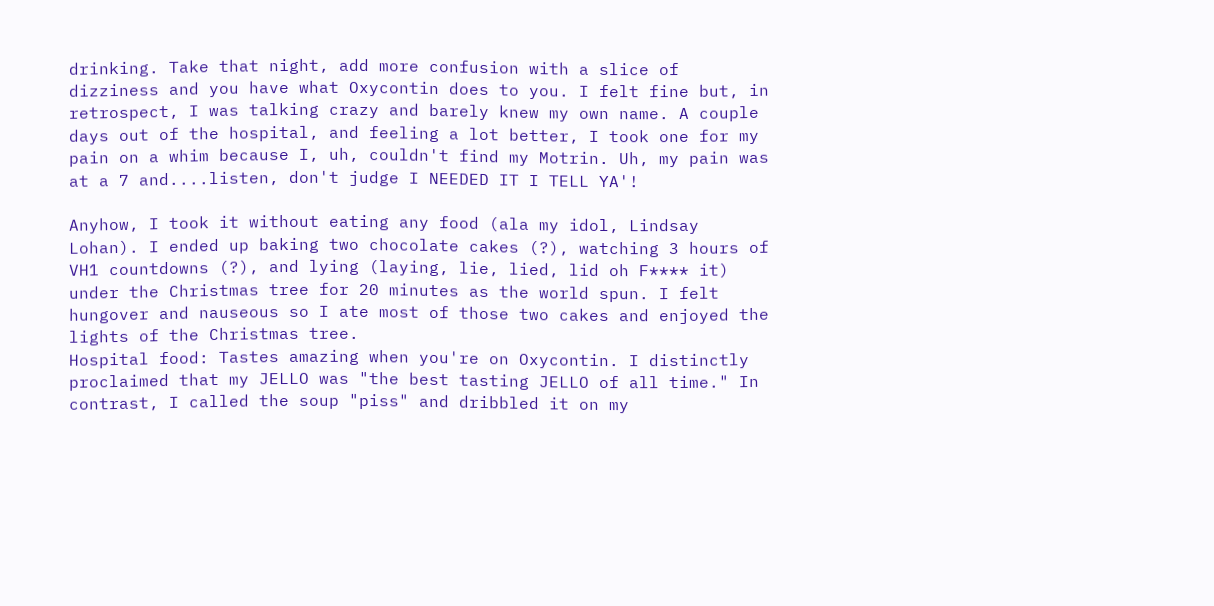drinking. Take that night, add more confusion with a slice of dizziness and you have what Oxycontin does to you. I felt fine but, in retrospect, I was talking crazy and barely knew my own name. A couple days out of the hospital, and feeling a lot better, I took one for my pain on a whim because I, uh, couldn't find my Motrin. Uh, my pain was at a 7 and....listen, don't judge I NEEDED IT I TELL YA'!

Anyhow, I took it without eating any food (ala my idol, Lindsay Lohan). I ended up baking two chocolate cakes (?), watching 3 hours of VH1 countdowns (?), and lying (laying, lie, lied, lid oh F**** it) under the Christmas tree for 20 minutes as the world spun. I felt hungover and nauseous so I ate most of those two cakes and enjoyed the lights of the Christmas tree.
Hospital food: Tastes amazing when you're on Oxycontin. I distinctly proclaimed that my JELLO was "the best tasting JELLO of all time." In contrast, I called the soup "piss" and dribbled it on my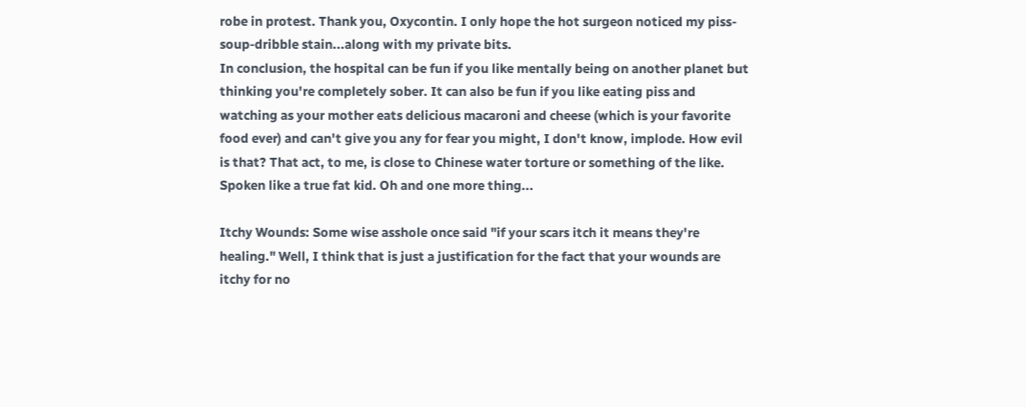robe in protest. Thank you, Oxycontin. I only hope the hot surgeon noticed my piss-soup-dribble stain...along with my private bits.
In conclusion, the hospital can be fun if you like mentally being on another planet but thinking you're completely sober. It can also be fun if you like eating piss and watching as your mother eats delicious macaroni and cheese (which is your favorite food ever) and can't give you any for fear you might, I don't know, implode. How evil is that? That act, to me, is close to Chinese water torture or something of the like. Spoken like a true fat kid. Oh and one more thing...

Itchy Wounds: Some wise asshole once said "if your scars itch it means they're healing." Well, I think that is just a justification for the fact that your wounds are itchy for no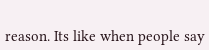reason. Its like when people say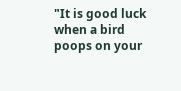"It is good luck when a bird poops on your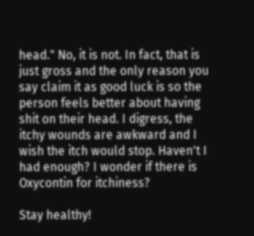head." No, it is not. In fact, that is just gross and the only reason you say claim it as good luck is so the person feels better about having shit on their head. I digress, the itchy wounds are awkward and I wish the itch would stop. Haven't I had enough? I wonder if there is Oxycontin for itchiness?

Stay healthy!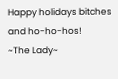Happy holidays bitches and ho-ho-hos!
~The Lady~